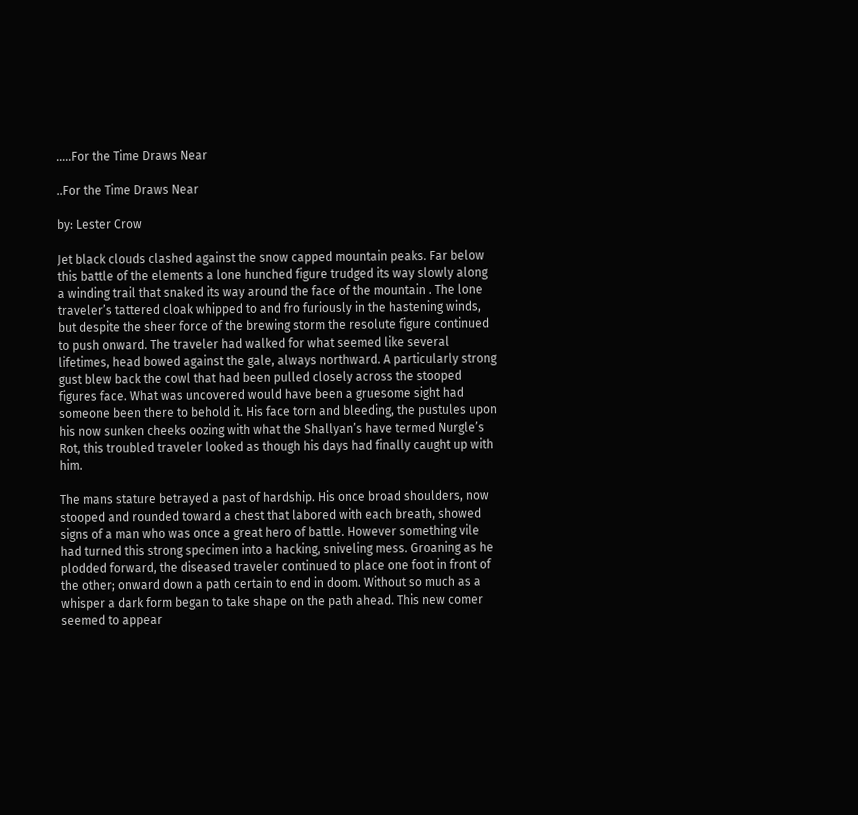…..For the Time Draws Near

..For the Time Draws Near

by: Lester Crow

Jet black clouds clashed against the snow capped mountain peaks. Far below this battle of the elements a lone hunched figure trudged its way slowly along a winding trail that snaked its way around the face of the mountain . The lone traveler’s tattered cloak whipped to and fro furiously in the hastening winds, but despite the sheer force of the brewing storm the resolute figure continued to push onward. The traveler had walked for what seemed like several lifetimes, head bowed against the gale, always northward. A particularly strong gust blew back the cowl that had been pulled closely across the stooped figures face. What was uncovered would have been a gruesome sight had someone been there to behold it. His face torn and bleeding, the pustules upon his now sunken cheeks oozing with what the Shallyan’s have termed Nurgle’s Rot, this troubled traveler looked as though his days had finally caught up with him.

The mans stature betrayed a past of hardship. His once broad shoulders, now stooped and rounded toward a chest that labored with each breath, showed signs of a man who was once a great hero of battle. However something vile had turned this strong specimen into a hacking, sniveling mess. Groaning as he plodded forward, the diseased traveler continued to place one foot in front of the other; onward down a path certain to end in doom. Without so much as a whisper a dark form began to take shape on the path ahead. This new comer seemed to appear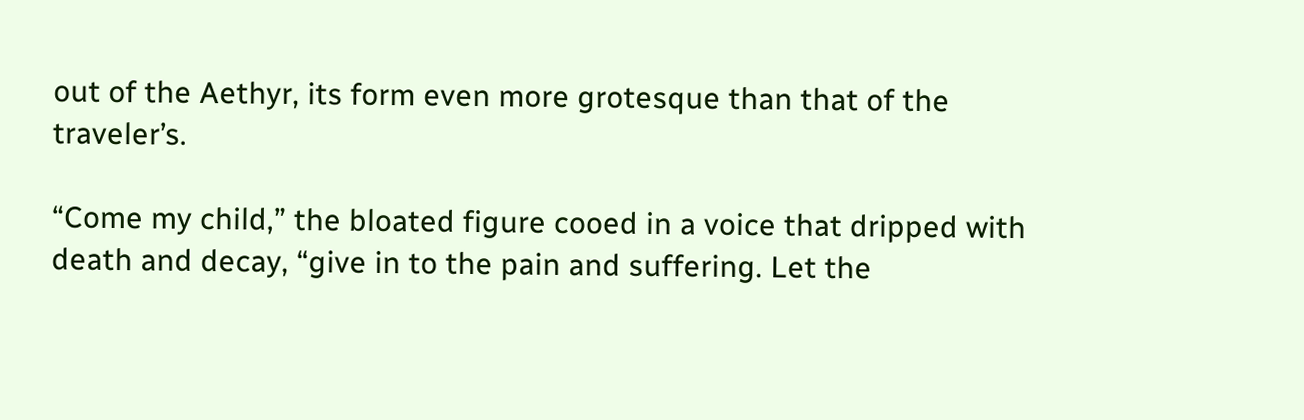out of the Aethyr, its form even more grotesque than that of the traveler’s.

“Come my child,” the bloated figure cooed in a voice that dripped with death and decay, “give in to the pain and suffering. Let the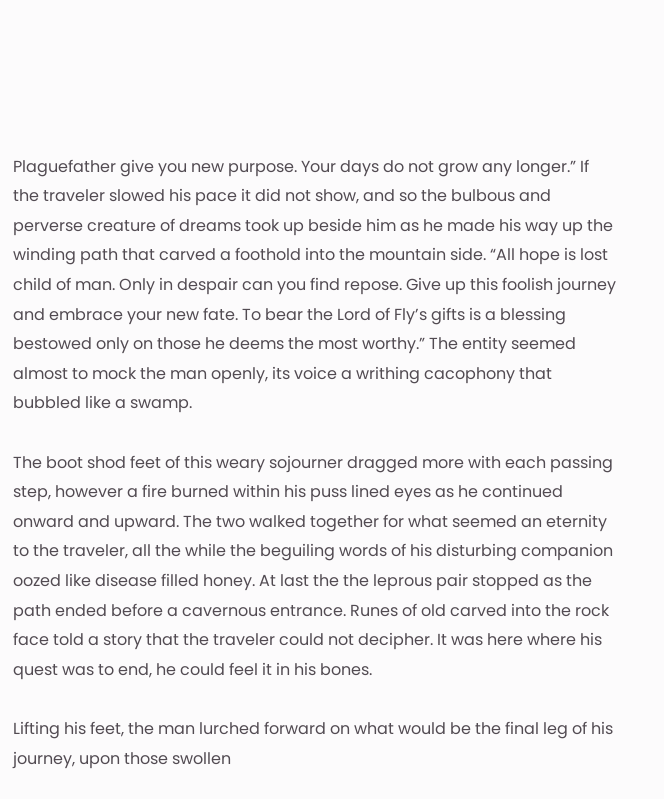Plaguefather give you new purpose. Your days do not grow any longer.” If the traveler slowed his pace it did not show, and so the bulbous and perverse creature of dreams took up beside him as he made his way up the winding path that carved a foothold into the mountain side. “All hope is lost child of man. Only in despair can you find repose. Give up this foolish journey and embrace your new fate. To bear the Lord of Fly’s gifts is a blessing bestowed only on those he deems the most worthy.” The entity seemed almost to mock the man openly, its voice a writhing cacophony that bubbled like a swamp.

The boot shod feet of this weary sojourner dragged more with each passing step, however a fire burned within his puss lined eyes as he continued onward and upward. The two walked together for what seemed an eternity to the traveler, all the while the beguiling words of his disturbing companion oozed like disease filled honey. At last the the leprous pair stopped as the path ended before a cavernous entrance. Runes of old carved into the rock face told a story that the traveler could not decipher. It was here where his quest was to end, he could feel it in his bones.

Lifting his feet, the man lurched forward on what would be the final leg of his journey, upon those swollen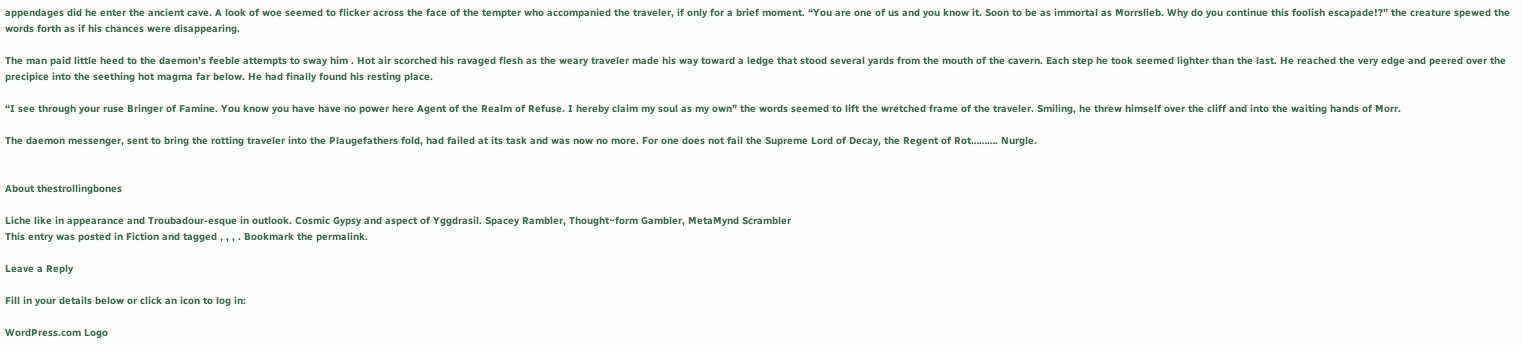appendages did he enter the ancient cave. A look of woe seemed to flicker across the face of the tempter who accompanied the traveler, if only for a brief moment. “You are one of us and you know it. Soon to be as immortal as Morrslieb. Why do you continue this foolish escapade!?” the creature spewed the words forth as if his chances were disappearing.

The man paid little heed to the daemon’s feeble attempts to sway him . Hot air scorched his ravaged flesh as the weary traveler made his way toward a ledge that stood several yards from the mouth of the cavern. Each step he took seemed lighter than the last. He reached the very edge and peered over the precipice into the seething hot magma far below. He had finally found his resting place.

“I see through your ruse Bringer of Famine. You know you have have no power here Agent of the Realm of Refuse. I hereby claim my soul as my own” the words seemed to lift the wretched frame of the traveler. Smiling, he threw himself over the cliff and into the waiting hands of Morr.

The daemon messenger, sent to bring the rotting traveler into the Plaugefathers fold, had failed at its task and was now no more. For one does not fail the Supreme Lord of Decay, the Regent of Rot………. Nurgle.


About thestrollingbones

Liche like in appearance and Troubadour-esque in outlook. Cosmic Gypsy and aspect of Yggdrasil. Spacey Rambler, Thought~form Gambler, MetaMynd Scrambler
This entry was posted in Fiction and tagged , , , . Bookmark the permalink.

Leave a Reply

Fill in your details below or click an icon to log in:

WordPress.com Logo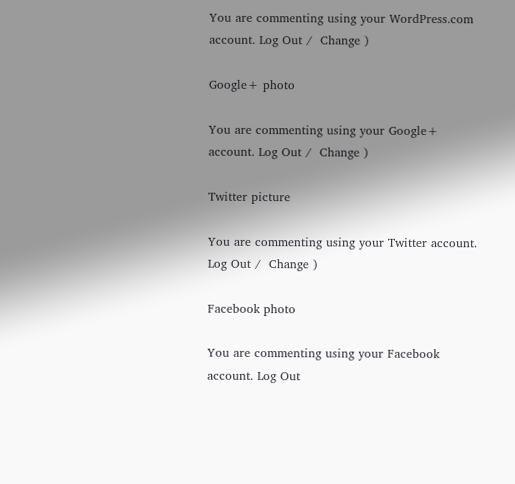You are commenting using your WordPress.com account. Log Out /  Change )

Google+ photo

You are commenting using your Google+ account. Log Out /  Change )

Twitter picture

You are commenting using your Twitter account. Log Out /  Change )

Facebook photo

You are commenting using your Facebook account. Log Out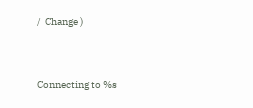/  Change )


Connecting to %s